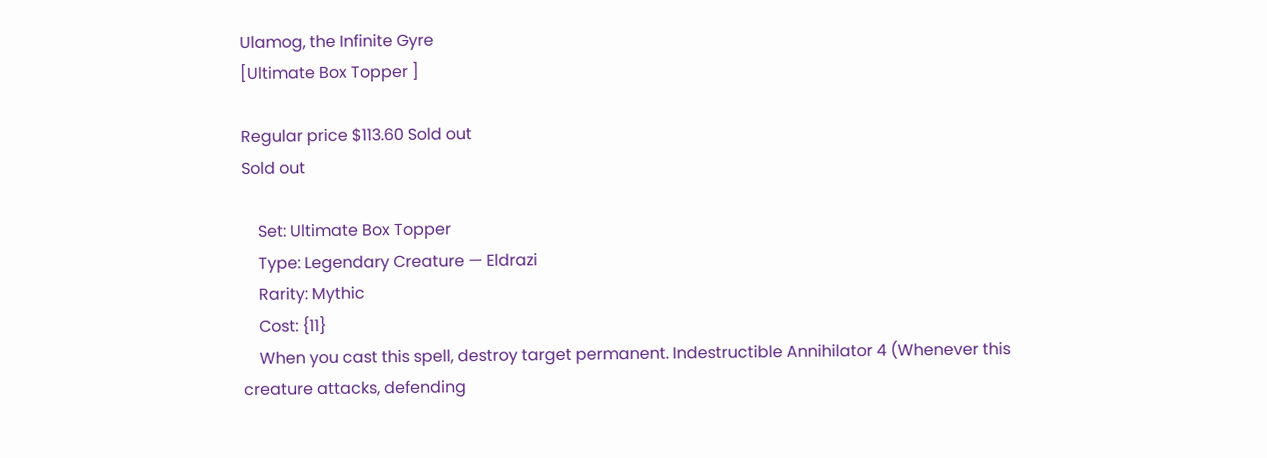Ulamog, the Infinite Gyre
[Ultimate Box Topper ]

Regular price $113.60 Sold out
Sold out

    Set: Ultimate Box Topper
    Type: Legendary Creature — Eldrazi
    Rarity: Mythic
    Cost: {11}
    When you cast this spell, destroy target permanent. Indestructible Annihilator 4 (Whenever this creature attacks, defending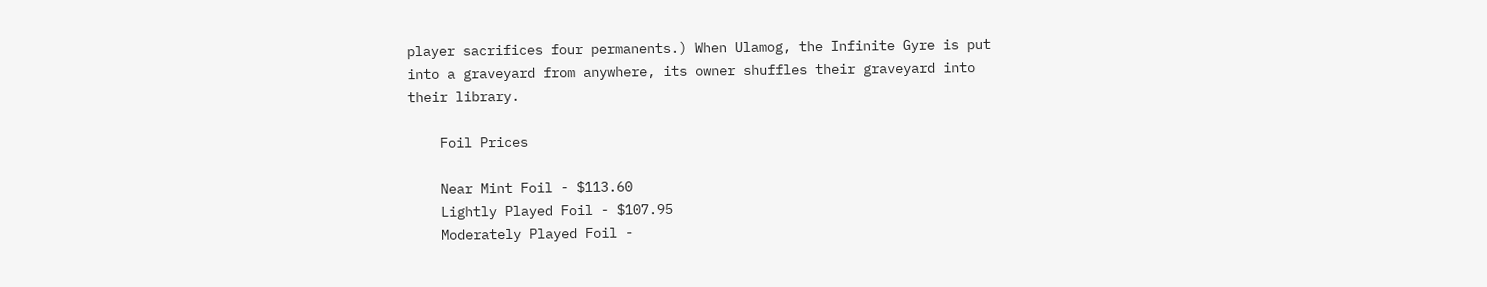player sacrifices four permanents.) When Ulamog, the Infinite Gyre is put into a graveyard from anywhere, its owner shuffles their graveyard into their library.

    Foil Prices

    Near Mint Foil - $113.60
    Lightly Played Foil - $107.95
    Moderately Played Foil -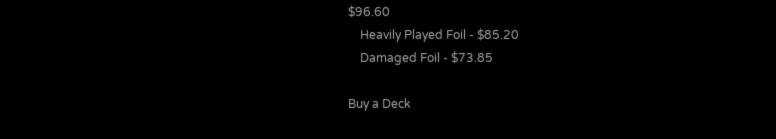$96.60
    Heavily Played Foil - $85.20
    Damaged Foil - $73.85

Buy a Deck